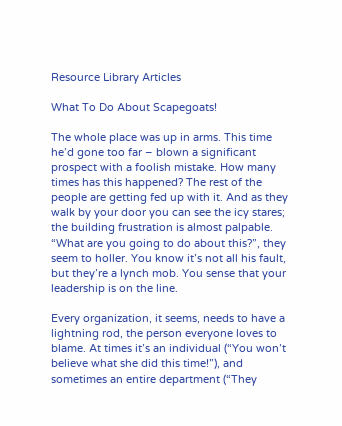Resource Library Articles

What To Do About Scapegoats!

The whole place was up in arms. This time he’d gone too far – blown a significant prospect with a foolish mistake. How many times has this happened? The rest of the people are getting fed up with it. And as they walk by your door you can see the icy stares; the building frustration is almost palpable. “What are you going to do about this?”, they seem to holler. You know it’s not all his fault, but they’re a lynch mob. You sense that your leadership is on the line.

Every organization, it seems, needs to have a lightning rod, the person everyone loves to blame. At times it’s an individual (“You won’t believe what she did this time!”), and sometimes an entire department (“They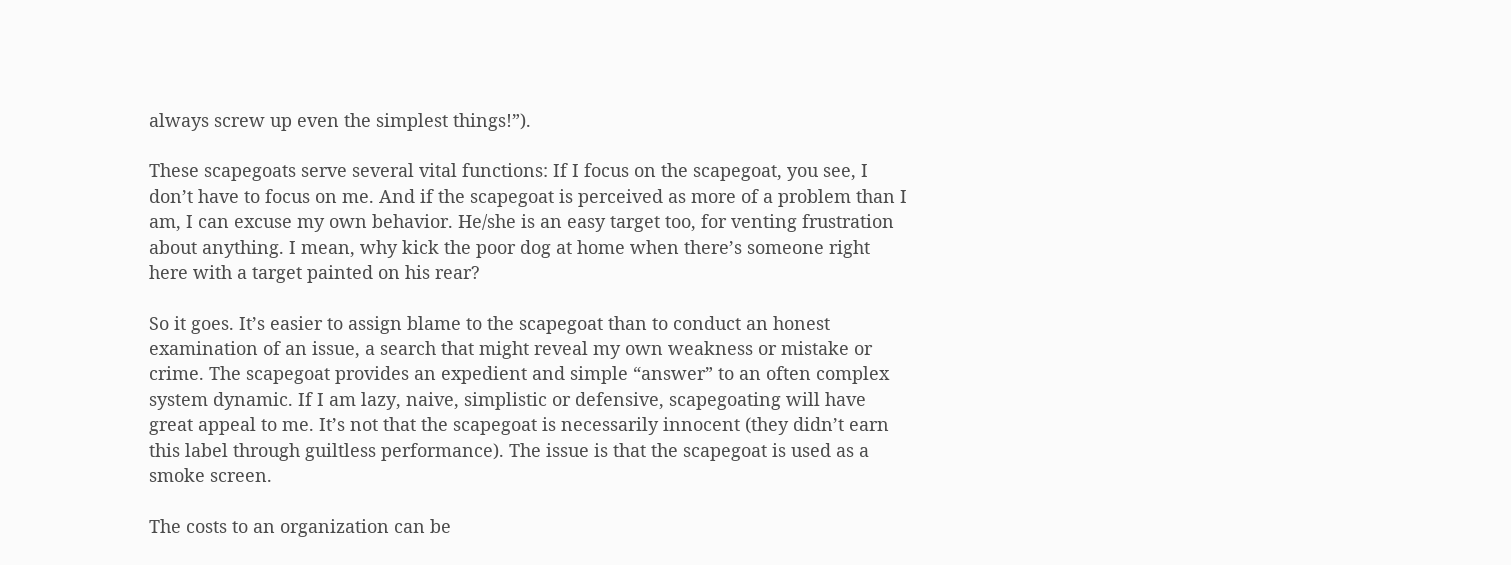always screw up even the simplest things!”).

These scapegoats serve several vital functions: If I focus on the scapegoat, you see, I don’t have to focus on me. And if the scapegoat is perceived as more of a problem than I am, I can excuse my own behavior. He/she is an easy target too, for venting frustration about anything. I mean, why kick the poor dog at home when there’s someone right here with a target painted on his rear?

So it goes. It’s easier to assign blame to the scapegoat than to conduct an honest examination of an issue, a search that might reveal my own weakness or mistake or crime. The scapegoat provides an expedient and simple “answer” to an often complex system dynamic. If I am lazy, naive, simplistic or defensive, scapegoating will have great appeal to me. It’s not that the scapegoat is necessarily innocent (they didn’t earn this label through guiltless performance). The issue is that the scapegoat is used as a smoke screen.

The costs to an organization can be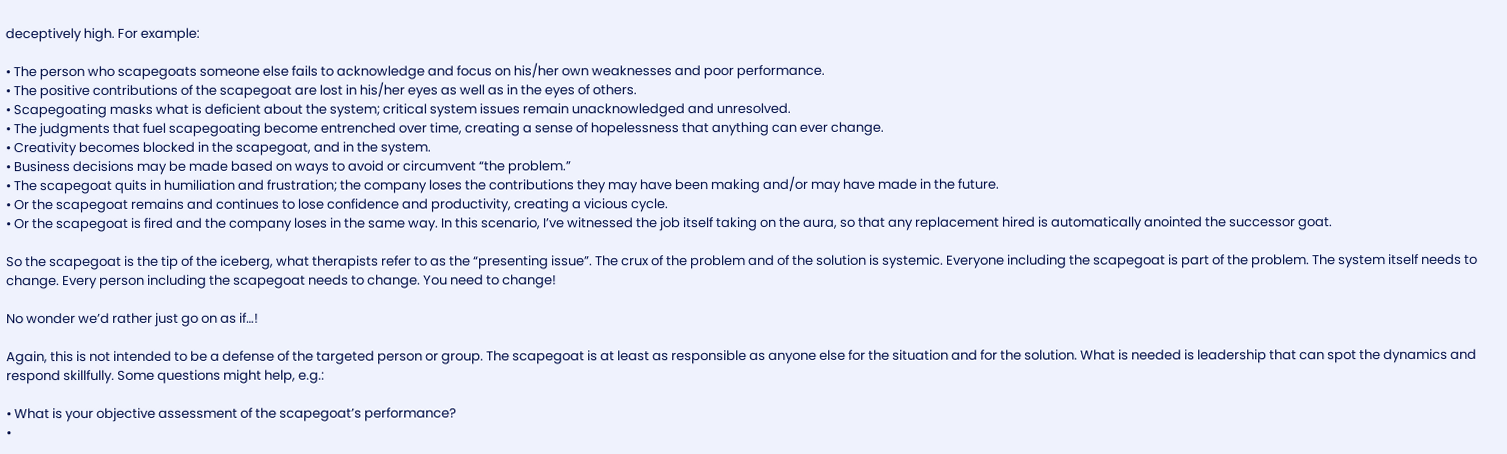deceptively high. For example:

• The person who scapegoats someone else fails to acknowledge and focus on his/her own weaknesses and poor performance.
• The positive contributions of the scapegoat are lost in his/her eyes as well as in the eyes of others.
• Scapegoating masks what is deficient about the system; critical system issues remain unacknowledged and unresolved.
• The judgments that fuel scapegoating become entrenched over time, creating a sense of hopelessness that anything can ever change.
• Creativity becomes blocked in the scapegoat, and in the system.
• Business decisions may be made based on ways to avoid or circumvent “the problem.”
• The scapegoat quits in humiliation and frustration; the company loses the contributions they may have been making and/or may have made in the future.
• Or the scapegoat remains and continues to lose confidence and productivity, creating a vicious cycle.
• Or the scapegoat is fired and the company loses in the same way. In this scenario, I’ve witnessed the job itself taking on the aura, so that any replacement hired is automatically anointed the successor goat.

So the scapegoat is the tip of the iceberg, what therapists refer to as the “presenting issue”. The crux of the problem and of the solution is systemic. Everyone including the scapegoat is part of the problem. The system itself needs to change. Every person including the scapegoat needs to change. You need to change!

No wonder we’d rather just go on as if…!

Again, this is not intended to be a defense of the targeted person or group. The scapegoat is at least as responsible as anyone else for the situation and for the solution. What is needed is leadership that can spot the dynamics and respond skillfully. Some questions might help, e.g.:

• What is your objective assessment of the scapegoat’s performance?
•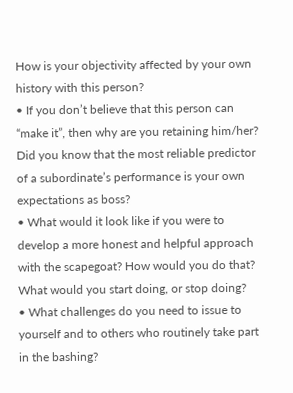How is your objectivity affected by your own history with this person?
• If you don’t believe that this person can “make it”, then why are you retaining him/her? Did you know that the most reliable predictor of a subordinate’s performance is your own expectations as boss?
• What would it look like if you were to develop a more honest and helpful approach with the scapegoat? How would you do that? What would you start doing, or stop doing?
• What challenges do you need to issue to yourself and to others who routinely take part in the bashing?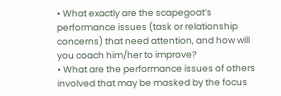• What exactly are the scapegoat’s performance issues (task or relationship concerns) that need attention, and how will you coach him/her to improve?
• What are the performance issues of others involved that may be masked by the focus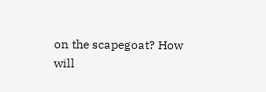on the scapegoat? How will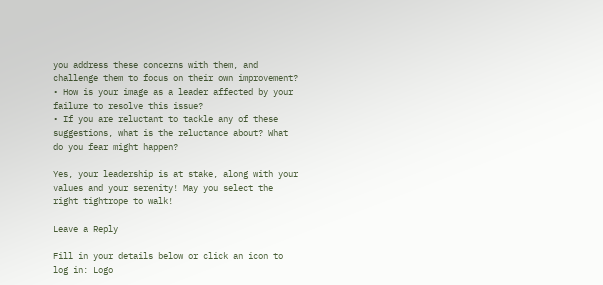you address these concerns with them, and challenge them to focus on their own improvement?
• How is your image as a leader affected by your failure to resolve this issue?
• If you are reluctant to tackle any of these suggestions, what is the reluctance about? What do you fear might happen?

Yes, your leadership is at stake, along with your values and your serenity! May you select the right tightrope to walk!

Leave a Reply

Fill in your details below or click an icon to log in: Logo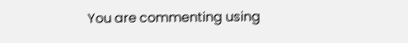You are commenting using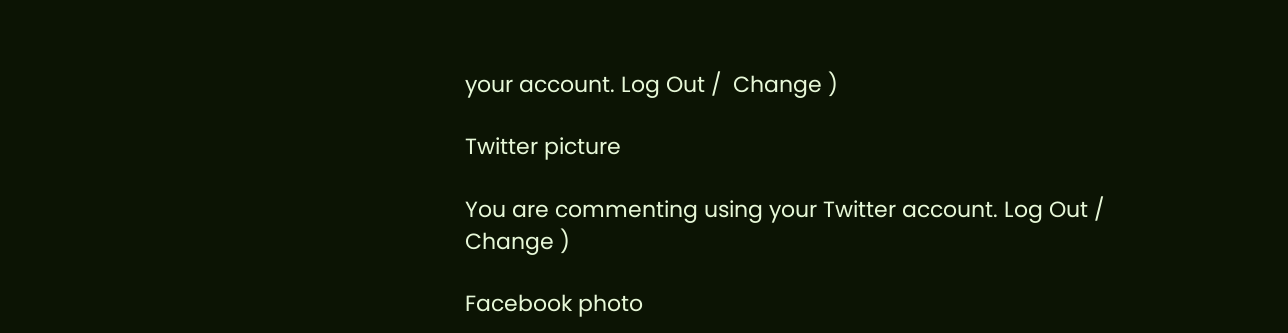your account. Log Out /  Change )

Twitter picture

You are commenting using your Twitter account. Log Out /  Change )

Facebook photo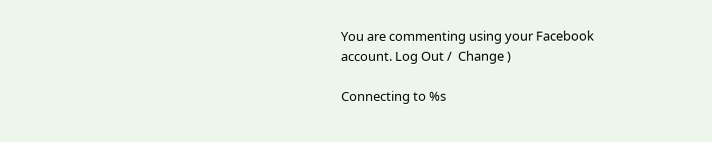You are commenting using your Facebook account. Log Out /  Change )

Connecting to %s